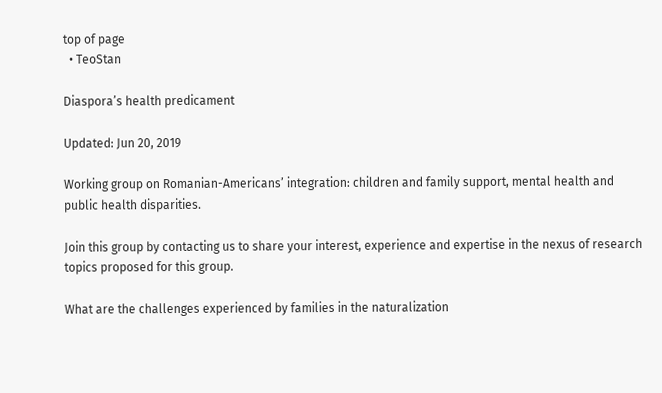top of page
  • TeoStan

Diaspora’s health predicament

Updated: Jun 20, 2019

Working group on Romanian-Americans’ integration: children and family support, mental health and public health disparities.

Join this group by contacting us to share your interest, experience and expertise in the nexus of research topics proposed for this group.

What are the challenges experienced by families in the naturalization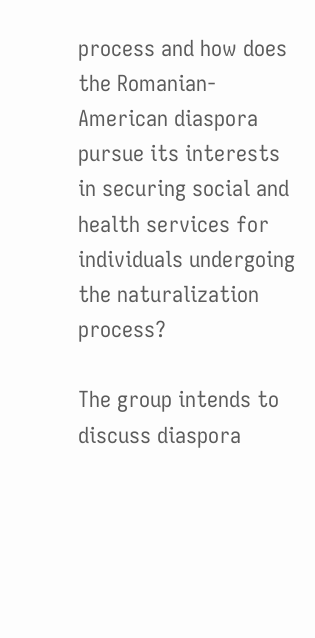process and how does the Romanian-American diaspora pursue its interests in securing social and health services for individuals undergoing the naturalization process?

The group intends to discuss diaspora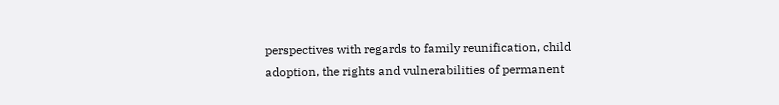perspectives with regards to family reunification, child adoption, the rights and vulnerabilities of permanent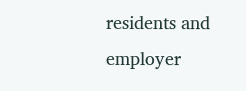residents and employer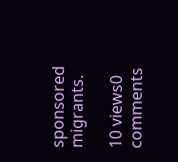sponsored migrants.

10 views0 comments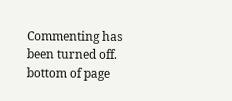Commenting has been turned off.
bottom of page